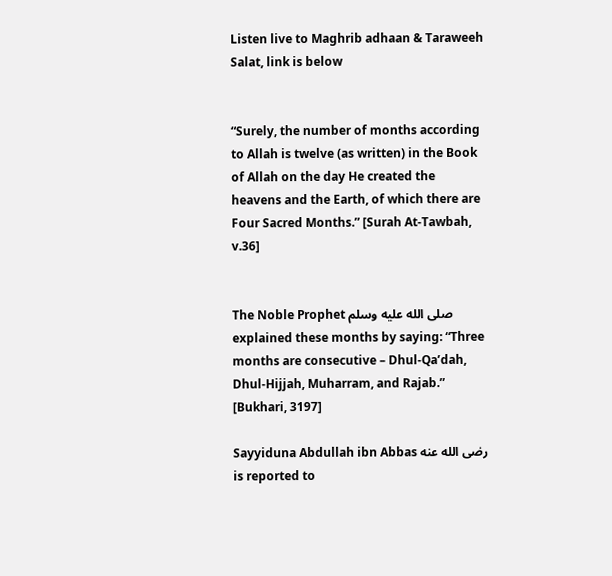Listen live to Maghrib adhaan & Taraweeh Salat, link is below


“Surely, the number of months according to Allah is twelve (as written) in the Book of Allah on the day He created the heavens and the Earth, of which there are Four Sacred Months.” [Surah At-Tawbah, v.36]


The Noble Prophet صلى الله عليه وسلم explained these months by saying: “Three months are consecutive – Dhul-Qa’dah, Dhul-Hijjah, Muharram, and Rajab.” [Bukhari, 3197]

Sayyiduna Abdullah ibn Abbas رضى الله عنه is reported to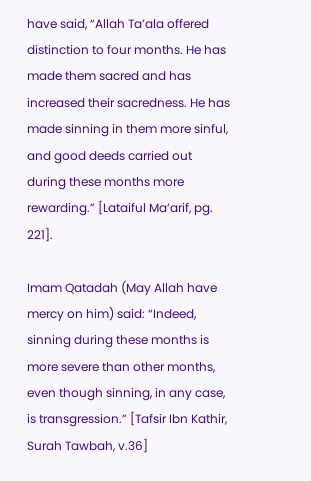have said, “Allah Ta’ala offered distinction to four months. He has made them sacred and has increased their sacredness. He has made sinning in them more sinful, and good deeds carried out during these months more rewarding.” [Lataiful Ma’arif, pg. 221].

Imam Qatadah (May Allah have mercy on him) said: “Indeed, sinning during these months is more severe than other months, even though sinning, in any case, is transgression.” [Tafsir Ibn Kathir, Surah Tawbah, v.36]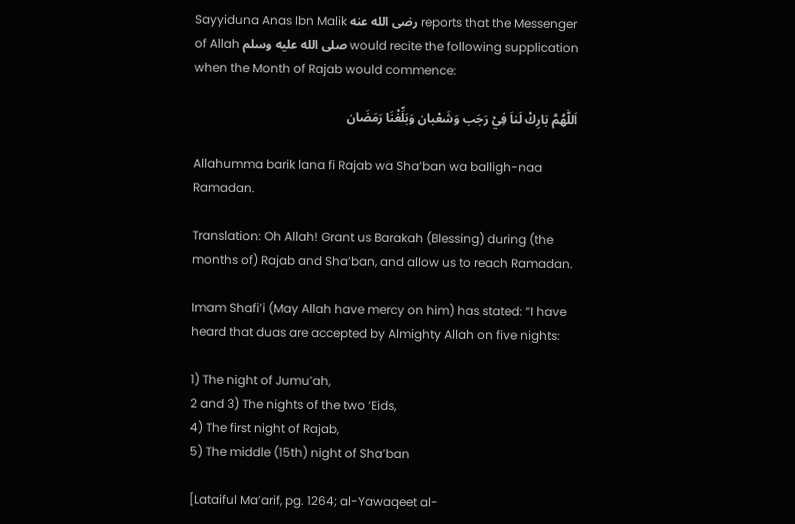Sayyiduna Anas Ibn Malik رضى الله عنه reports that the Messenger of Allah صلى الله عليه وسلم would recite the following supplication when the Month of Rajab would commence:

اَللّٰهُمَّ بَارِكْ لَناَ فِيْ رَجَب وَشَعْبان وَبَلِّغْنَا رَمَضَان

Allahumma barik lana fi Rajab wa Sha’ban wa balligh-naa Ramadan.

Translation: Oh Allah! Grant us Barakah (Blessing) during (the months of) Rajab and Sha’ban, and allow us to reach Ramadan.

Imam Shafi’i (May Allah have mercy on him) has stated: “I have heard that duas are accepted by Almighty Allah on five nights:

1) The night of Jumu’ah,
2 and 3) The nights of the two ‘Eids,
4) The first night of Rajab,
5) The middle (15th) night of Sha’ban

[Lataiful Ma’arif, pg. 1264; al-Yawaqeet al-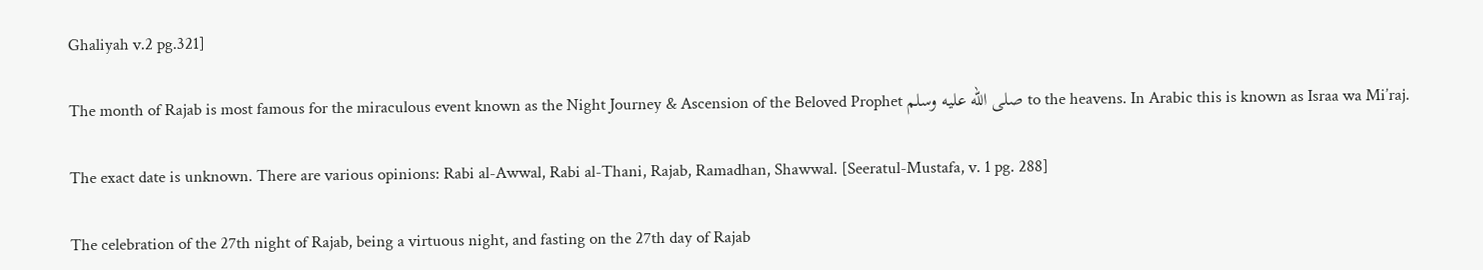Ghaliyah v.2 pg.321]

The month of Rajab is most famous for the miraculous event known as the Night Journey & Ascension of the Beloved Prophet صلى الله عليه وسلم to the heavens. In Arabic this is known as Israa wa Mi’raj.

The exact date is unknown. There are various opinions: Rabi al-Awwal, Rabi al-Thani, Rajab, Ramadhan, Shawwal. [Seeratul-Mustafa, v. 1 pg. 288]

The celebration of the 27th night of Rajab, being a virtuous night, and fasting on the 27th day of Rajab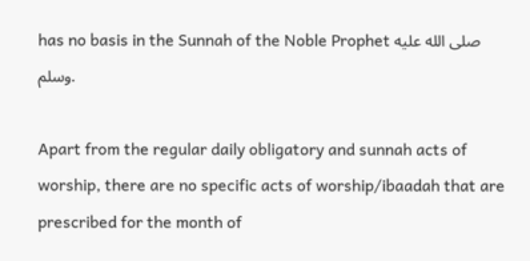has no basis in the Sunnah of the Noble Prophet صلى الله عليه وسلم.

Apart from the regular daily obligatory and sunnah acts of worship, there are no specific acts of worship/ibaadah that are prescribed for the month of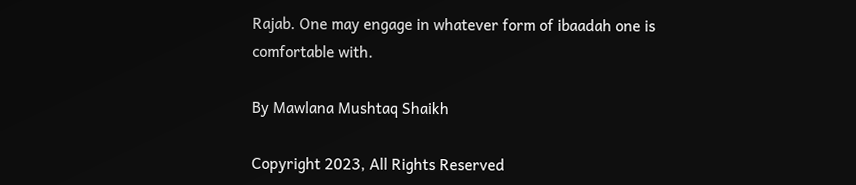Rajab. One may engage in whatever form of ibaadah one is comfortable with.

By Mawlana Mushtaq Shaikh

Copyright 2023, All Rights Reserved